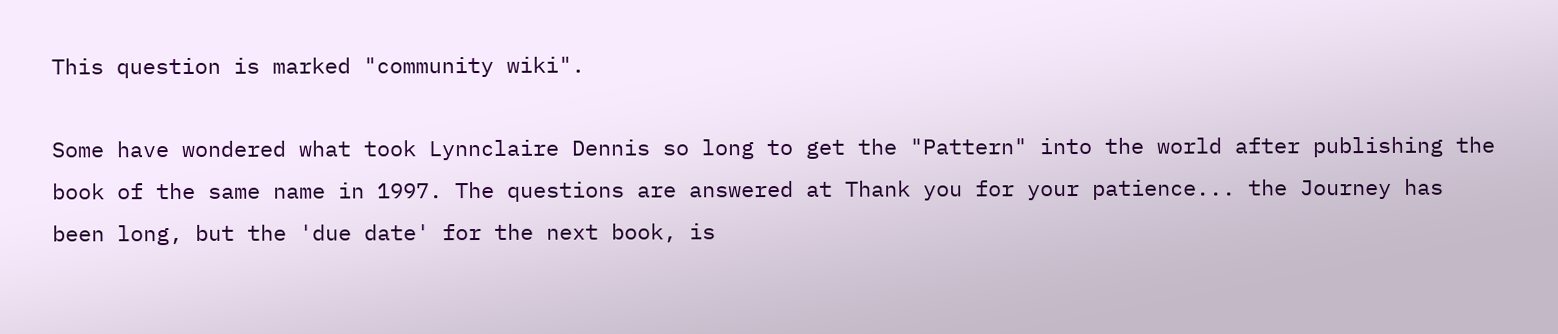This question is marked "community wiki".

Some have wondered what took Lynnclaire Dennis so long to get the "Pattern" into the world after publishing the book of the same name in 1997. The questions are answered at Thank you for your patience... the Journey has been long, but the 'due date' for the next book, is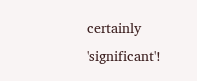certainly 'significant'!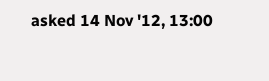asked 14 Nov '12, 13:00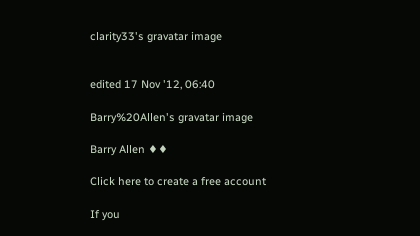clarity33's gravatar image


edited 17 Nov '12, 06:40

Barry%20Allen's gravatar image

Barry Allen ♦♦

Click here to create a free account

If you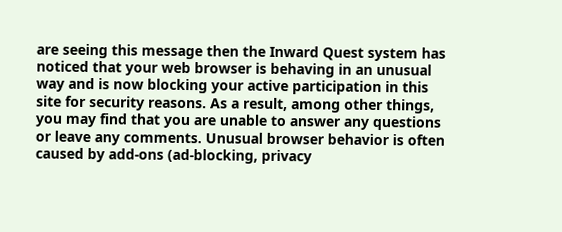are seeing this message then the Inward Quest system has noticed that your web browser is behaving in an unusual way and is now blocking your active participation in this site for security reasons. As a result, among other things, you may find that you are unable to answer any questions or leave any comments. Unusual browser behavior is often caused by add-ons (ad-blocking, privacy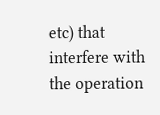etc) that interfere with the operation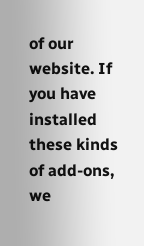of our website. If you have installed these kinds of add-ons, we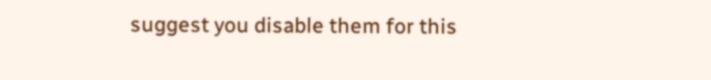suggest you disable them for this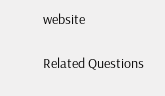website

Related Questions